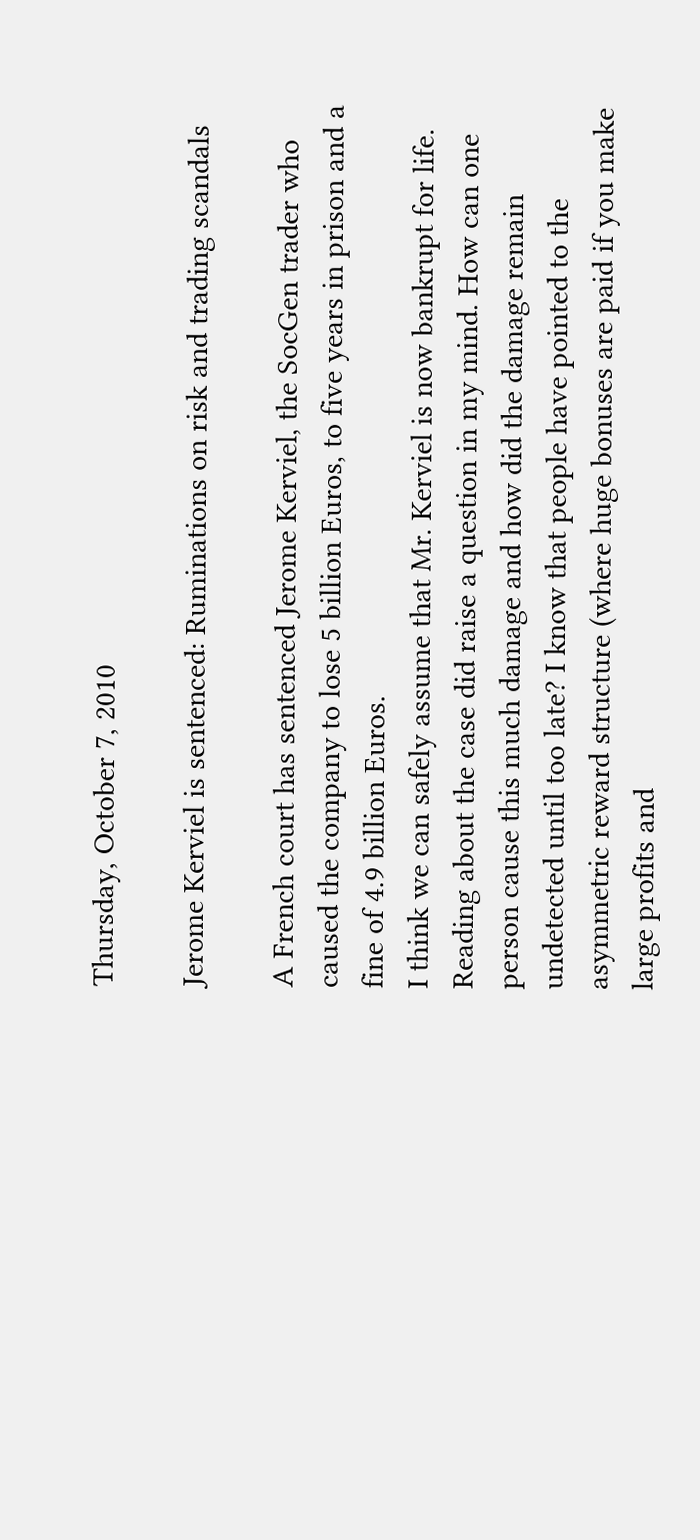Thursday, October 7, 2010

Jerome Kerviel is sentenced: Ruminations on risk and trading scandals

A French court has sentenced Jerome Kerviel, the SocGen trader who caused the company to lose 5 billion Euros, to five years in prison and a fine of 4.9 billion Euros.
I think we can safely assume that Mr. Kerviel is now bankrupt for life. Reading about the case did raise a question in my mind. How can one person cause this much damage and how did the damage remain undetected until too late? I know that people have pointed to the asymmetric reward structure (where huge bonuses are paid if you make large profits and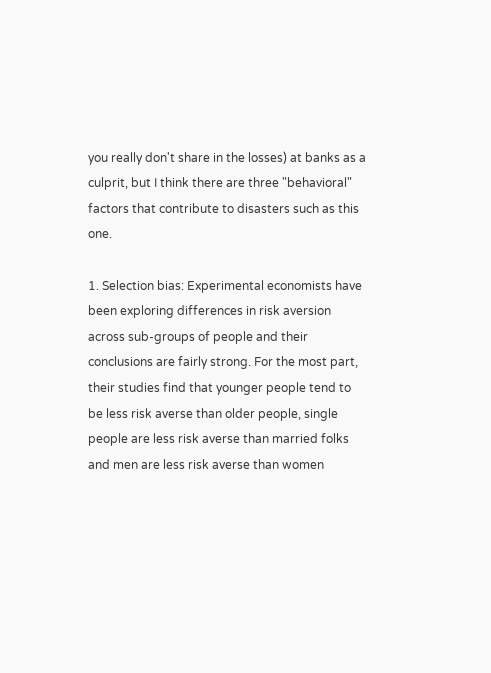you really don't share in the losses) at banks as a culprit, but I think there are three "behavioral" factors that contribute to disasters such as this one.

1. Selection bias: Experimental economists have been exploring differences in risk aversion across sub-groups of people and their conclusions are fairly strong. For the most part, their studies find that younger people tend to be less risk averse than older people, single people are less risk averse than married folks and men are less risk averse than women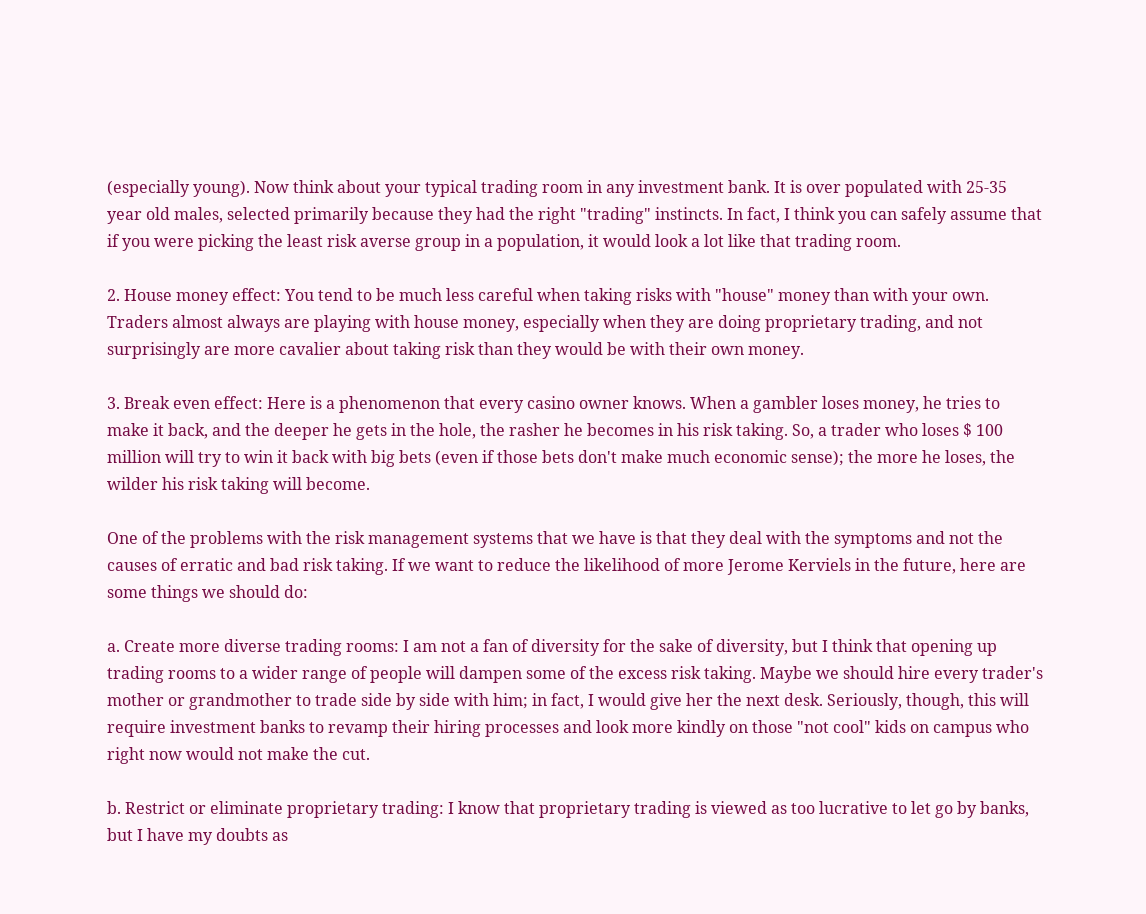(especially young). Now think about your typical trading room in any investment bank. It is over populated with 25-35 year old males, selected primarily because they had the right "trading" instincts. In fact, I think you can safely assume that if you were picking the least risk averse group in a population, it would look a lot like that trading room.

2. House money effect: You tend to be much less careful when taking risks with "house" money than with your own. Traders almost always are playing with house money, especially when they are doing proprietary trading, and not surprisingly are more cavalier about taking risk than they would be with their own money.

3. Break even effect: Here is a phenomenon that every casino owner knows. When a gambler loses money, he tries to make it back, and the deeper he gets in the hole, the rasher he becomes in his risk taking. So, a trader who loses $ 100 million will try to win it back with big bets (even if those bets don't make much economic sense); the more he loses, the wilder his risk taking will become.

One of the problems with the risk management systems that we have is that they deal with the symptoms and not the causes of erratic and bad risk taking. If we want to reduce the likelihood of more Jerome Kerviels in the future, here are some things we should do:

a. Create more diverse trading rooms: I am not a fan of diversity for the sake of diversity, but I think that opening up trading rooms to a wider range of people will dampen some of the excess risk taking. Maybe we should hire every trader's mother or grandmother to trade side by side with him; in fact, I would give her the next desk. Seriously, though, this will require investment banks to revamp their hiring processes and look more kindly on those "not cool" kids on campus who right now would not make the cut.

b. Restrict or eliminate proprietary trading: I know that proprietary trading is viewed as too lucrative to let go by banks, but I have my doubts as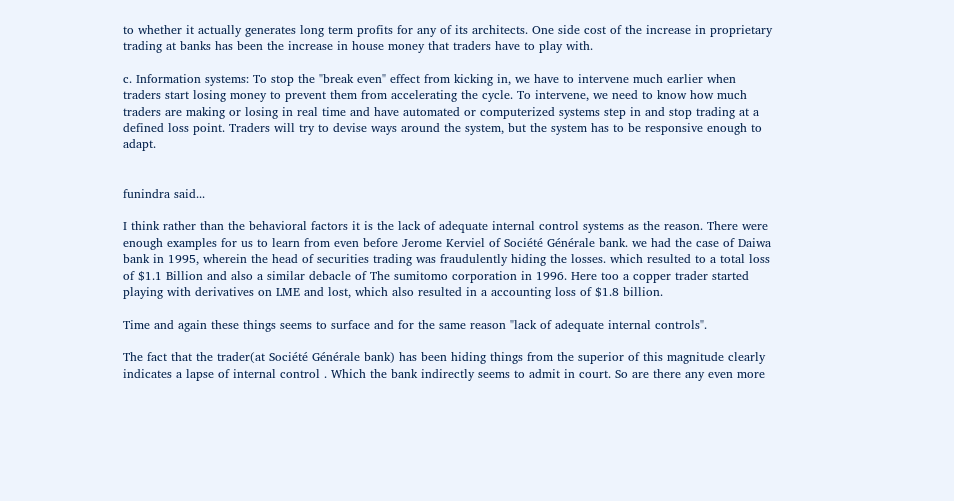to whether it actually generates long term profits for any of its architects. One side cost of the increase in proprietary trading at banks has been the increase in house money that traders have to play with.

c. Information systems: To stop the "break even" effect from kicking in, we have to intervene much earlier when traders start losing money to prevent them from accelerating the cycle. To intervene, we need to know how much traders are making or losing in real time and have automated or computerized systems step in and stop trading at a defined loss point. Traders will try to devise ways around the system, but the system has to be responsive enough to adapt.


funindra said...

I think rather than the behavioral factors it is the lack of adequate internal control systems as the reason. There were enough examples for us to learn from even before Jerome Kerviel of Société Générale bank. we had the case of Daiwa bank in 1995, wherein the head of securities trading was fraudulently hiding the losses. which resulted to a total loss of $1.1 Billion and also a similar debacle of The sumitomo corporation in 1996. Here too a copper trader started playing with derivatives on LME and lost, which also resulted in a accounting loss of $1.8 billion.

Time and again these things seems to surface and for the same reason "lack of adequate internal controls".

The fact that the trader(at Société Générale bank) has been hiding things from the superior of this magnitude clearly indicates a lapse of internal control . Which the bank indirectly seems to admit in court. So are there any even more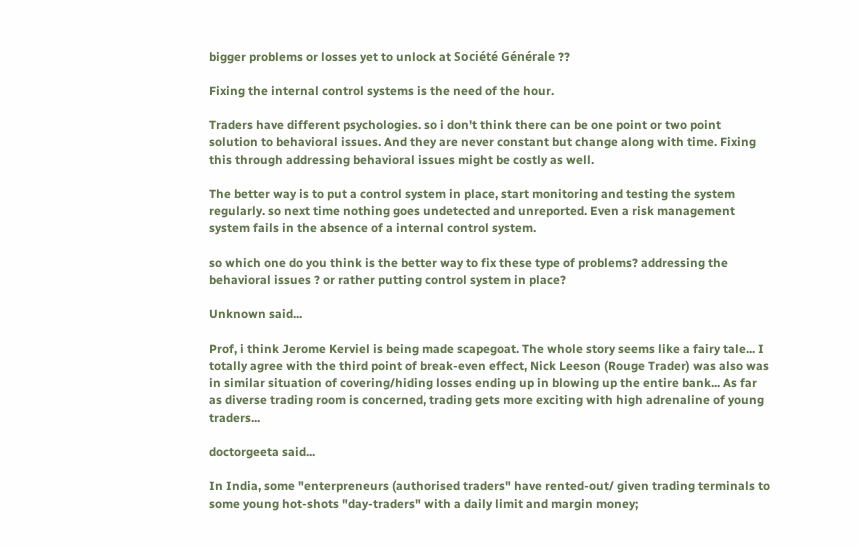bigger problems or losses yet to unlock at Société Générale ??

Fixing the internal control systems is the need of the hour.

Traders have different psychologies. so i don't think there can be one point or two point solution to behavioral issues. And they are never constant but change along with time. Fixing this through addressing behavioral issues might be costly as well.

The better way is to put a control system in place, start monitoring and testing the system regularly. so next time nothing goes undetected and unreported. Even a risk management system fails in the absence of a internal control system.

so which one do you think is the better way to fix these type of problems? addressing the behavioral issues ? or rather putting control system in place?

Unknown said...

Prof, i think Jerome Kerviel is being made scapegoat. The whole story seems like a fairy tale... I totally agree with the third point of break-even effect, Nick Leeson (Rouge Trader) was also was in similar situation of covering/hiding losses ending up in blowing up the entire bank... As far as diverse trading room is concerned, trading gets more exciting with high adrenaline of young traders...

doctorgeeta said...

In India, some "enterpreneurs (authorised traders" have rented-out/ given trading terminals to some young hot-shots "day-traders" with a daily limit and margin money;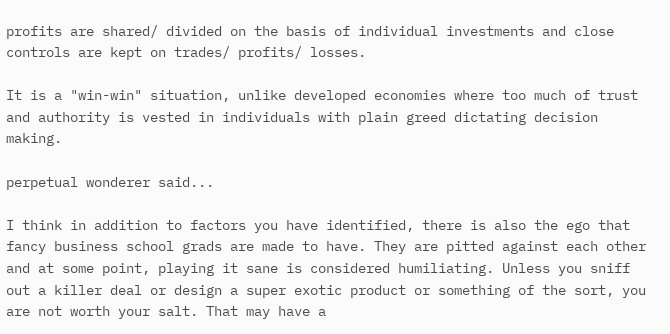profits are shared/ divided on the basis of individual investments and close controls are kept on trades/ profits/ losses.

It is a "win-win" situation, unlike developed economies where too much of trust and authority is vested in individuals with plain greed dictating decision making.

perpetual wonderer said...

I think in addition to factors you have identified, there is also the ego that fancy business school grads are made to have. They are pitted against each other and at some point, playing it sane is considered humiliating. Unless you sniff out a killer deal or design a super exotic product or something of the sort, you are not worth your salt. That may have a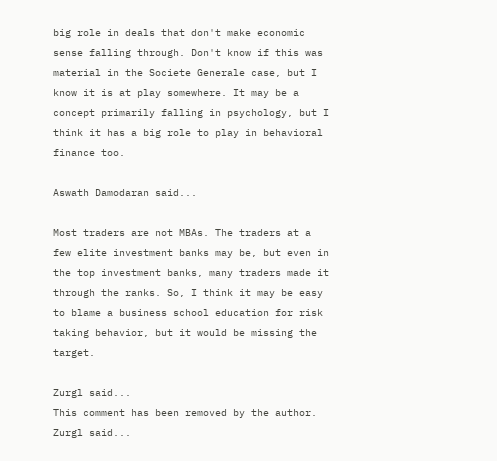big role in deals that don't make economic sense falling through. Don't know if this was material in the Societe Generale case, but I know it is at play somewhere. It may be a concept primarily falling in psychology, but I think it has a big role to play in behavioral finance too.

Aswath Damodaran said...

Most traders are not MBAs. The traders at a few elite investment banks may be, but even in the top investment banks, many traders made it through the ranks. So, I think it may be easy to blame a business school education for risk taking behavior, but it would be missing the target.

Zurgl said...
This comment has been removed by the author.
Zurgl said...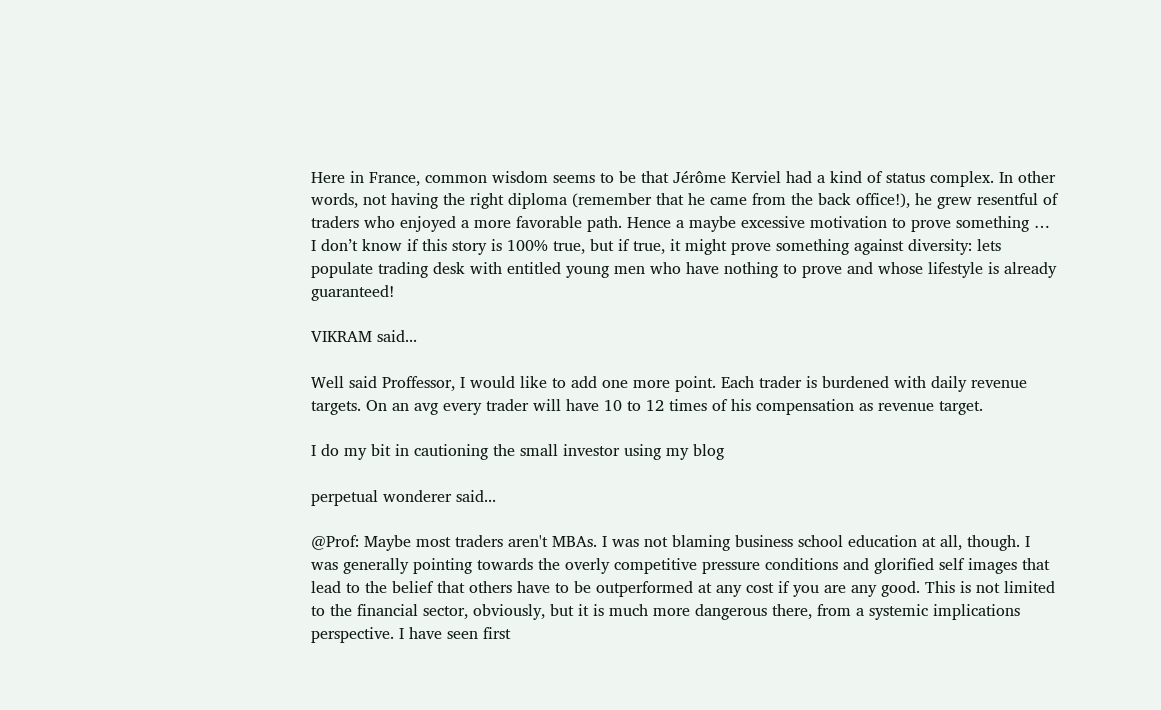Here in France, common wisdom seems to be that Jérôme Kerviel had a kind of status complex. In other words, not having the right diploma (remember that he came from the back office!), he grew resentful of traders who enjoyed a more favorable path. Hence a maybe excessive motivation to prove something … I don’t know if this story is 100% true, but if true, it might prove something against diversity: lets populate trading desk with entitled young men who have nothing to prove and whose lifestyle is already guaranteed!

VIKRAM said...

Well said Proffessor, I would like to add one more point. Each trader is burdened with daily revenue targets. On an avg every trader will have 10 to 12 times of his compensation as revenue target.

I do my bit in cautioning the small investor using my blog

perpetual wonderer said...

@Prof: Maybe most traders aren't MBAs. I was not blaming business school education at all, though. I was generally pointing towards the overly competitive pressure conditions and glorified self images that lead to the belief that others have to be outperformed at any cost if you are any good. This is not limited to the financial sector, obviously, but it is much more dangerous there, from a systemic implications perspective. I have seen first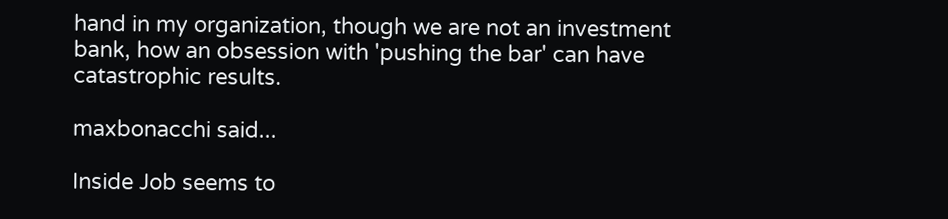hand in my organization, though we are not an investment bank, how an obsession with 'pushing the bar' can have catastrophic results.

maxbonacchi said...

Inside Job seems to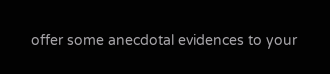offer some anecdotal evidences to your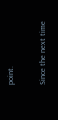point.

Since the next time